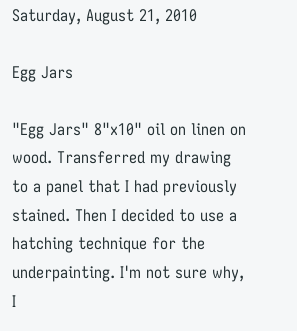Saturday, August 21, 2010

Egg Jars

"Egg Jars" 8"x10" oil on linen on wood. Transferred my drawing to a panel that I had previously stained. Then I decided to use a hatching technique for the underpainting. I'm not sure why, I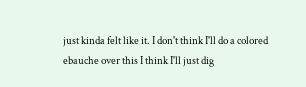just kinda felt like it. I don't think I'll do a colored ebauche over this I think I'll just dig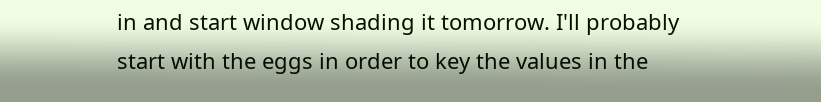in and start window shading it tomorrow. I'll probably start with the eggs in order to key the values in the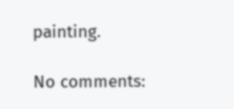painting.

No comments: